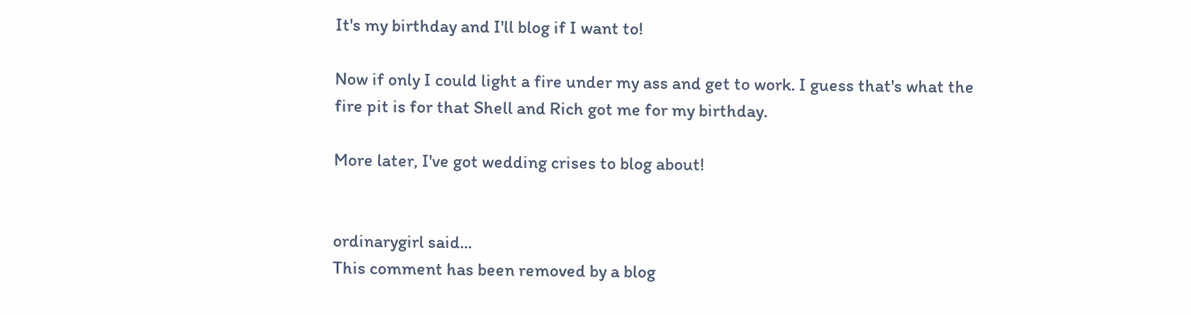It's my birthday and I'll blog if I want to!

Now if only I could light a fire under my ass and get to work. I guess that's what the fire pit is for that Shell and Rich got me for my birthday.

More later, I've got wedding crises to blog about!


ordinarygirl said...
This comment has been removed by a blog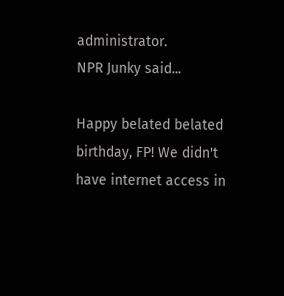administrator.
NPR Junky said...

Happy belated belated birthday, FP! We didn't have internet access in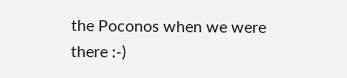the Poconos when we were there :-)